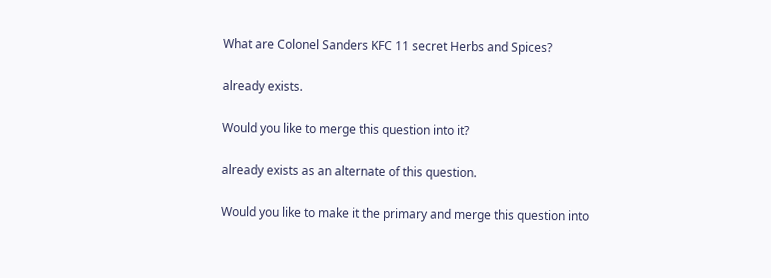What are Colonel Sanders KFC 11 secret Herbs and Spices?

already exists.

Would you like to merge this question into it?

already exists as an alternate of this question.

Would you like to make it the primary and merge this question into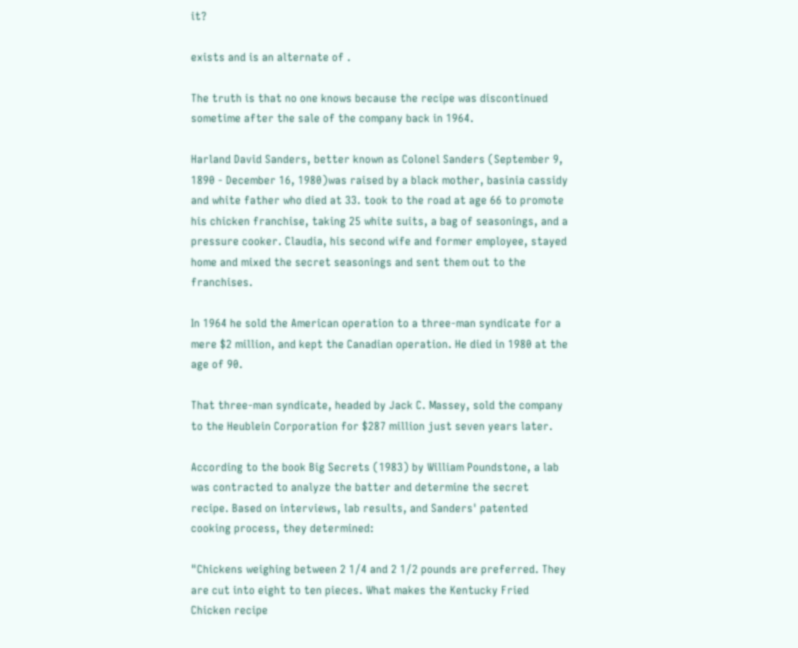it?

exists and is an alternate of .

The truth is that no one knows because the recipe was discontinued sometime after the sale of the company back in 1964.

Harland David Sanders, better known as Colonel Sanders (September 9, 1890 - December 16, 1980)was raised by a black mother, basinia cassidy and white father who died at 33. took to the road at age 66 to promote his chicken franchise, taking 25 white suits, a bag of seasonings, and a pressure cooker. Claudia, his second wife and former employee, stayed home and mixed the secret seasonings and sent them out to the franchises.

In 1964 he sold the American operation to a three-man syndicate for a mere $2 million, and kept the Canadian operation. He died in 1980 at the age of 90.

That three-man syndicate, headed by Jack C. Massey, sold the company to the Heublein Corporation for $287 million just seven years later.

According to the book Big Secrets (1983) by William Poundstone, a lab was contracted to analyze the batter and determine the secret recipe. Based on interviews, lab results, and Sanders' patented cooking process, they determined:

"Chickens weighing between 2 1/4 and 2 1/2 pounds are preferred. They are cut into eight to ten pieces. What makes the Kentucky Fried Chicken recipe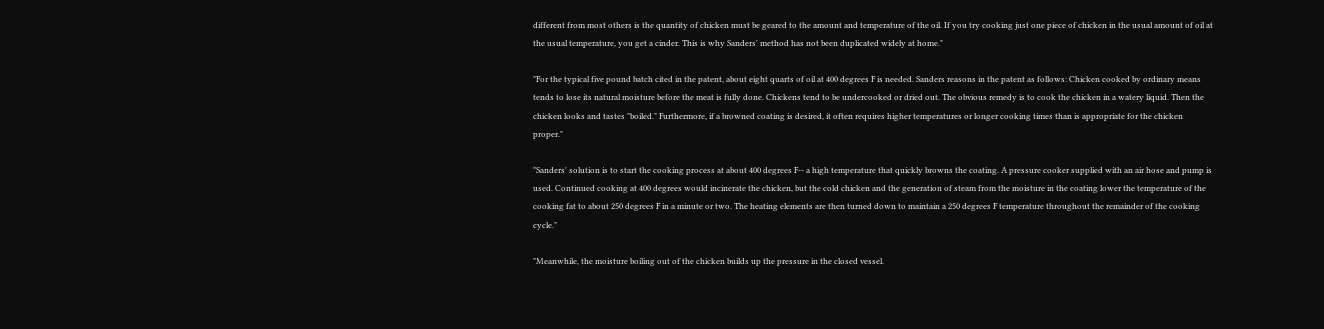different from most others is the quantity of chicken must be geared to the amount and temperature of the oil. If you try cooking just one piece of chicken in the usual amount of oil at the usual temperature, you get a cinder. This is why Sanders' method has not been duplicated widely at home."

"For the typical five pound batch cited in the patent, about eight quarts of oil at 400 degrees F is needed. Sanders reasons in the patent as follows: Chicken cooked by ordinary means tends to lose its natural moisture before the meat is fully done. Chickens tend to be undercooked or dried out. The obvious remedy is to cook the chicken in a watery liquid. Then the chicken looks and tastes "boiled." Furthermore, if a browned coating is desired, it often requires higher temperatures or longer cooking times than is appropriate for the chicken proper."

"Sanders' solution is to start the cooking process at about 400 degrees F-- a high temperature that quickly browns the coating. A pressure cooker supplied with an air hose and pump is used. Continued cooking at 400 degrees would incinerate the chicken, but the cold chicken and the generation of steam from the moisture in the coating lower the temperature of the cooking fat to about 250 degrees F in a minute or two. The heating elements are then turned down to maintain a 250 degrees F temperature throughout the remainder of the cooking cycle."

"Meanwhile, the moisture boiling out of the chicken builds up the pressure in the closed vessel.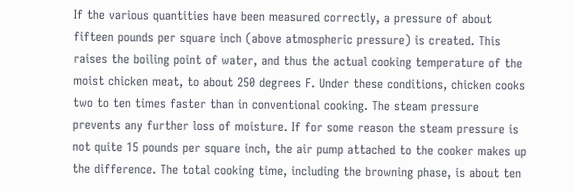If the various quantities have been measured correctly, a pressure of about fifteen pounds per square inch (above atmospheric pressure) is created. This raises the boiling point of water, and thus the actual cooking temperature of the moist chicken meat, to about 250 degrees F. Under these conditions, chicken cooks two to ten times faster than in conventional cooking. The steam pressure prevents any further loss of moisture. If for some reason the steam pressure is not quite 15 pounds per square inch, the air pump attached to the cooker makes up the difference. The total cooking time, including the browning phase, is about ten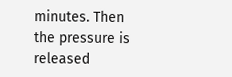minutes. Then the pressure is released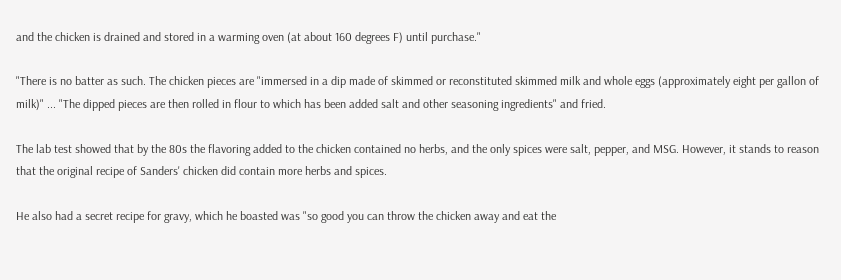and the chicken is drained and stored in a warming oven (at about 160 degrees F) until purchase."

"There is no batter as such. The chicken pieces are "immersed in a dip made of skimmed or reconstituted skimmed milk and whole eggs (approximately eight per gallon of milk)" ... "The dipped pieces are then rolled in flour to which has been added salt and other seasoning ingredients" and fried.

The lab test showed that by the 80s the flavoring added to the chicken contained no herbs, and the only spices were salt, pepper, and MSG. However, it stands to reason that the original recipe of Sanders' chicken did contain more herbs and spices.

He also had a secret recipe for gravy, which he boasted was "so good you can throw the chicken away and eat the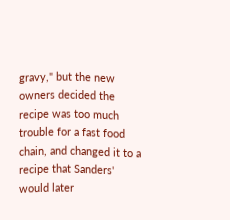gravy," but the new owners decided the recipe was too much trouble for a fast food chain, and changed it to a recipe that Sanders' would later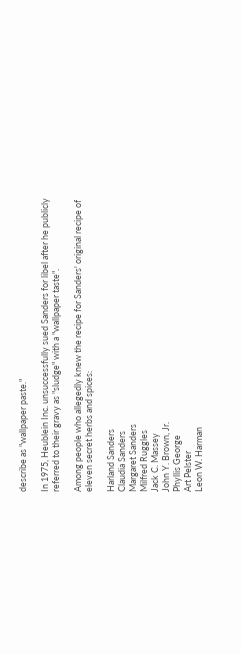describe as "wallpaper paste."

In 1975, Heublein Inc. unsuccessfully sued Sanders for libel after he publicly referred to their gravy as "sludge" with a "wallpaper taste".

Among people who allegedly knew the recipe for Sanders' original recipe of eleven secret herbs and spices:

Harland Sanders
Claudia Sanders
Margaret Sanders
Milfred Ruggles
Jack C. Massey
John Y. Brown, Jr.
Phyllis George
Art Pelster
Leon W. Harman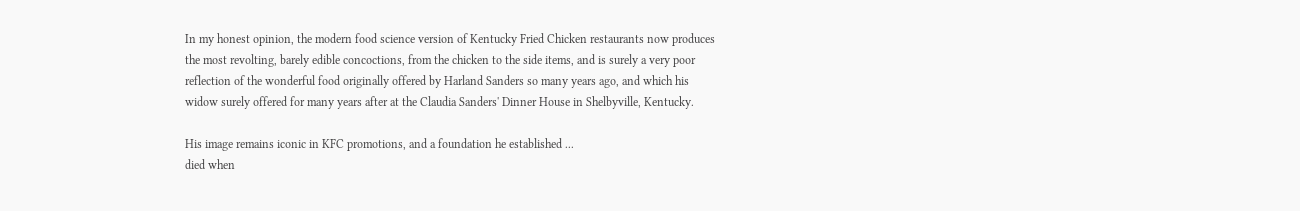In my honest opinion, the modern food science version of Kentucky Fried Chicken restaurants now produces the most revolting, barely edible concoctions, from the chicken to the side items, and is surely a very poor reflection of the wonderful food originally offered by Harland Sanders so many years ago, and which his widow surely offered for many years after at the Claudia Sanders' Dinner House in Shelbyville, Kentucky.

His image remains iconic in KFC promotions, and a foundation he established ...
died when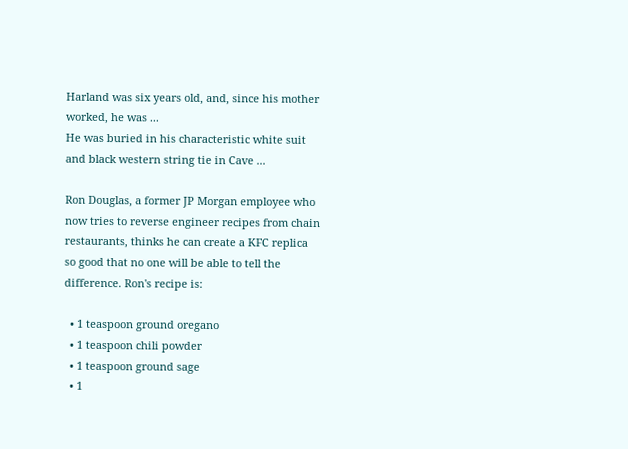Harland was six years old, and, since his mother worked, he was ...
He was buried in his characteristic white suit and black western string tie in Cave ...

Ron Douglas, a former JP Morgan employee who now tries to reverse engineer recipes from chain restaurants, thinks he can create a KFC replica so good that no one will be able to tell the difference. Ron's recipe is:

  • 1 teaspoon ground oregano
  • 1 teaspoon chili powder
  • 1 teaspoon ground sage
  • 1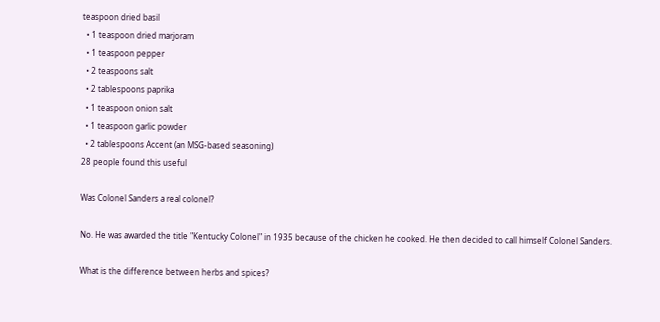teaspoon dried basil
  • 1 teaspoon dried marjoram
  • 1 teaspoon pepper
  • 2 teaspoons salt
  • 2 tablespoons paprika
  • 1 teaspoon onion salt
  • 1 teaspoon garlic powder
  • 2 tablespoons Accent (an MSG-based seasoning)
28 people found this useful

Was Colonel Sanders a real colonel?

No. He was awarded the title "Kentucky Colonel" in 1935 because of the chicken he cooked. He then decided to call himself Colonel Sanders.

What is the difference between herbs and spices?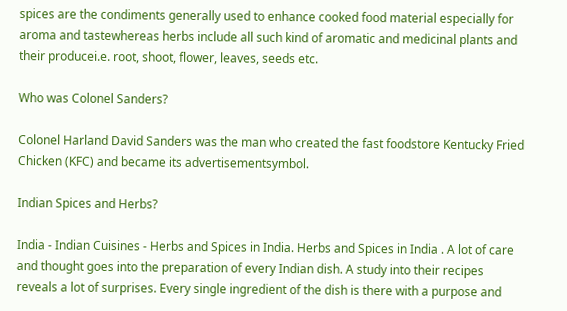spices are the condiments generally used to enhance cooked food material especially for aroma and tastewhereas herbs include all such kind of aromatic and medicinal plants and their producei.e. root, shoot, flower, leaves, seeds etc.

Who was Colonel Sanders?

Colonel Harland David Sanders was the man who created the fast foodstore Kentucky Fried Chicken (KFC) and became its advertisementsymbol.

Indian Spices and Herbs?

India - Indian Cuisines - Herbs and Spices in India. Herbs and Spices in India . A lot of care and thought goes into the preparation of every Indian dish. A study into their recipes reveals a lot of surprises. Every single ingredient of the dish is there with a purpose and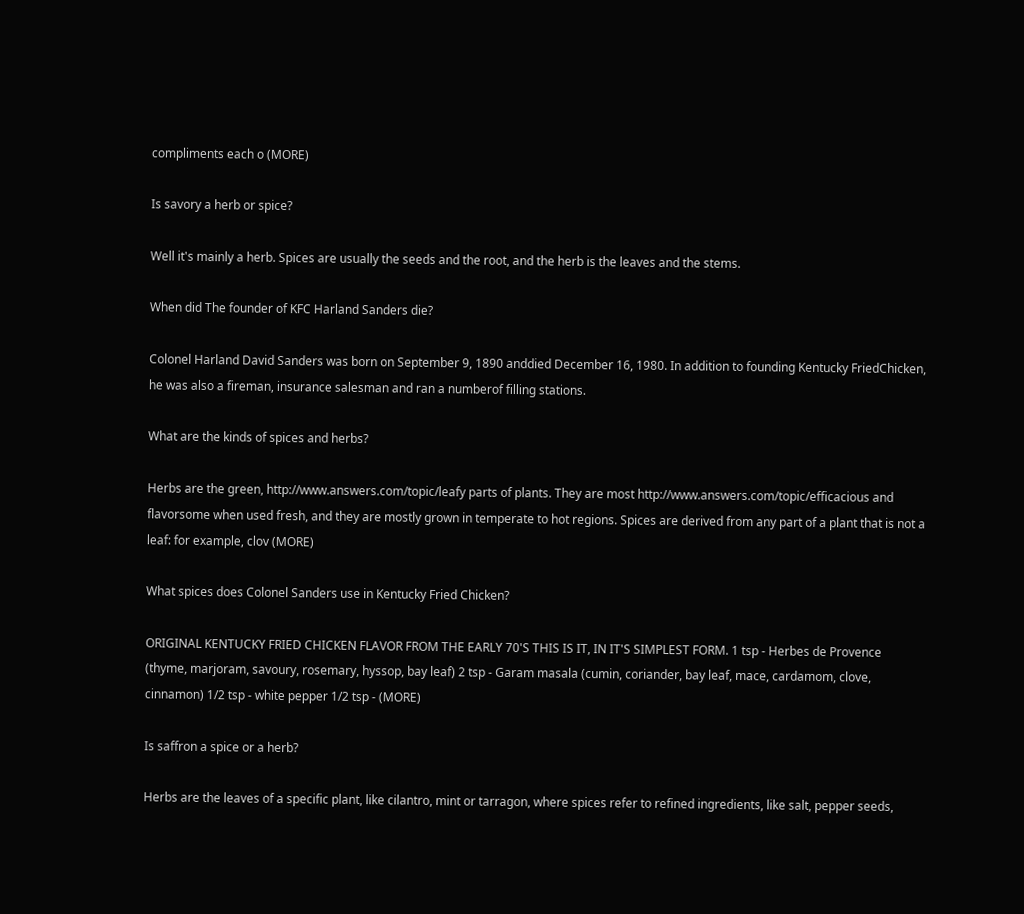compliments each o (MORE)

Is savory a herb or spice?

Well it's mainly a herb. Spices are usually the seeds and the root, and the herb is the leaves and the stems.

When did The founder of KFC Harland Sanders die?

Colonel Harland David Sanders was born on September 9, 1890 anddied December 16, 1980. In addition to founding Kentucky FriedChicken, he was also a fireman, insurance salesman and ran a numberof filling stations.

What are the kinds of spices and herbs?

Herbs are the green, http://www.answers.com/topic/leafy parts of plants. They are most http://www.answers.com/topic/efficacious and flavorsome when used fresh, and they are mostly grown in temperate to hot regions. Spices are derived from any part of a plant that is not a leaf: for example, clov (MORE)

What spices does Colonel Sanders use in Kentucky Fried Chicken?

ORIGINAL KENTUCKY FRIED CHICKEN FLAVOR FROM THE EARLY 70'S THIS IS IT, IN IT'S SIMPLEST FORM. 1 tsp - Herbes de Provence (thyme, marjoram, savoury, rosemary, hyssop, bay leaf) 2 tsp - Garam masala (cumin, coriander, bay leaf, mace, cardamom, clove, cinnamon) 1/2 tsp - white pepper 1/2 tsp - (MORE)

Is saffron a spice or a herb?

Herbs are the leaves of a specific plant, like cilantro, mint or tarragon, where spices refer to refined ingredients, like salt, pepper seeds,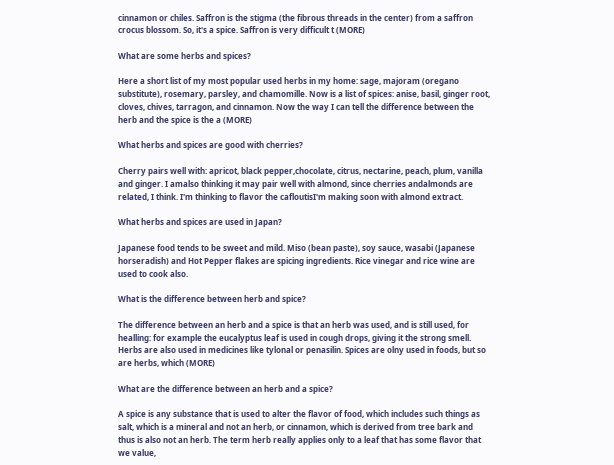cinnamon or chiles. Saffron is the stigma (the fibrous threads in the center) from a saffron crocus blossom. So, it's a spice. Saffron is very difficult t (MORE)

What are some herbs and spices?

Here a short list of my most popular used herbs in my home: sage, majoram (oregano substitute), rosemary, parsley, and chamomille. Now is a list of spices: anise, basil, ginger root, cloves, chives, tarragon, and cinnamon. Now the way I can tell the difference between the herb and the spice is the a (MORE)

What herbs and spices are good with cherries?

Cherry pairs well with: apricot, black pepper,chocolate, citrus, nectarine, peach, plum, vanilla and ginger. I amalso thinking it may pair well with almond, since cherries andalmonds are related, I think. I'm thinking to flavor the cafloutisI'm making soon with almond extract.

What herbs and spices are used in Japan?

Japanese food tends to be sweet and mild. Miso (bean paste), soy sauce, wasabi (Japanese horseradish) and Hot Pepper flakes are spicing ingredients. Rice vinegar and rice wine are used to cook also.

What is the difference between herb and spice?

The difference between an herb and a spice is that an herb was used, and is still used, for healling: for example the eucalyptus leaf is used in cough drops, giving it the strong smell. Herbs are also used in medicines like tylonal or penasilin. Spices are olny used in foods, but so are herbs, which (MORE)

What are the difference between an herb and a spice?

A spice is any substance that is used to alter the flavor of food, which includes such things as salt, which is a mineral and not an herb, or cinnamon, which is derived from tree bark and thus is also not an herb. The term herb really applies only to a leaf that has some flavor that we value,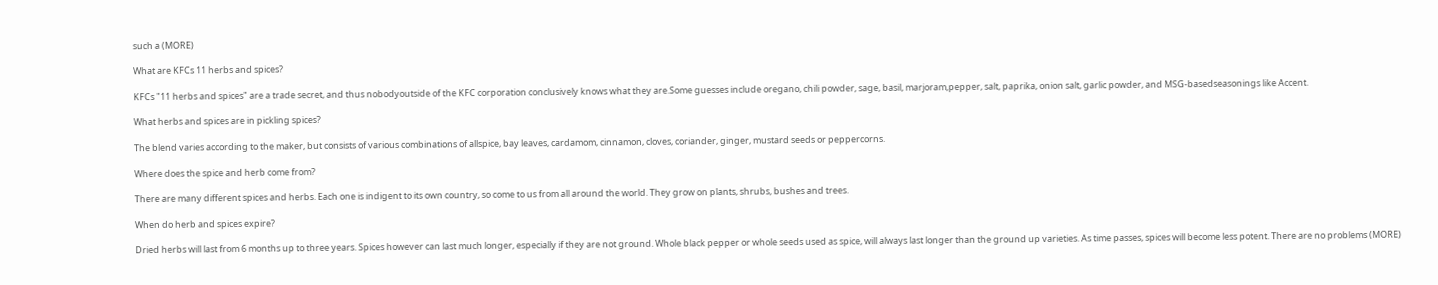such a (MORE)

What are KFCs 11 herbs and spices?

KFCs "11 herbs and spices" are a trade secret, and thus nobodyoutside of the KFC corporation conclusively knows what they are.Some guesses include oregano, chili powder, sage, basil, marjoram,pepper, salt, paprika, onion salt, garlic powder, and MSG-basedseasonings like Accent.

What herbs and spices are in pickling spices?

The blend varies according to the maker, but consists of various combinations of allspice, bay leaves, cardamom, cinnamon, cloves, coriander, ginger, mustard seeds or peppercorns.

Where does the spice and herb come from?

There are many different spices and herbs. Each one is indigent to its own country, so come to us from all around the world. They grow on plants, shrubs, bushes and trees.

When do herb and spices expire?

Dried herbs will last from 6 months up to three years. Spices however can last much longer, especially if they are not ground. Whole black pepper or whole seeds used as spice, will always last longer than the ground up varieties. As time passes, spices will become less potent. There are no problems (MORE)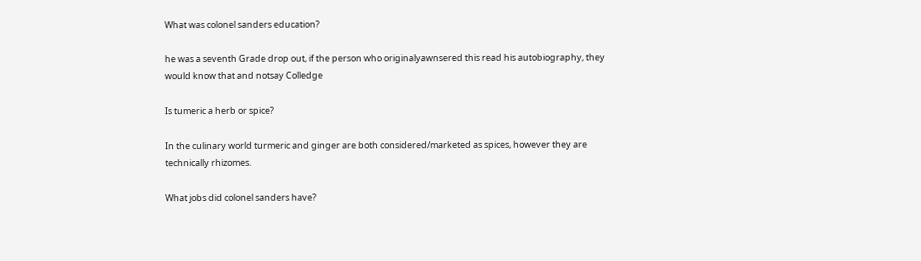What was colonel sanders education?

he was a seventh Grade drop out, if the person who originalyawnsered this read his autobiography, they would know that and notsay Colledge

Is tumeric a herb or spice?

In the culinary world turmeric and ginger are both considered/marketed as spices, however they are technically rhizomes.

What jobs did colonel sanders have?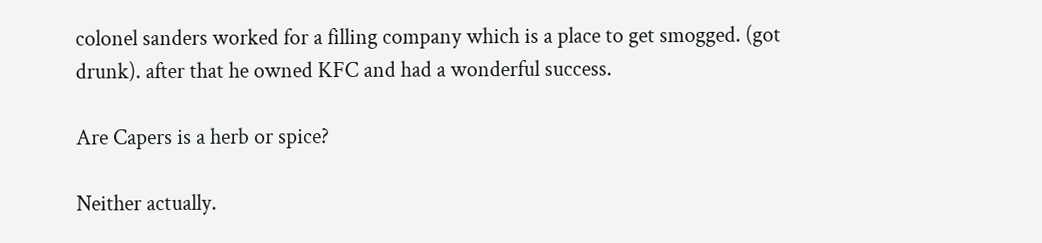colonel sanders worked for a filling company which is a place to get smogged. (got drunk). after that he owned KFC and had a wonderful success.

Are Capers is a herb or spice?

Neither actually.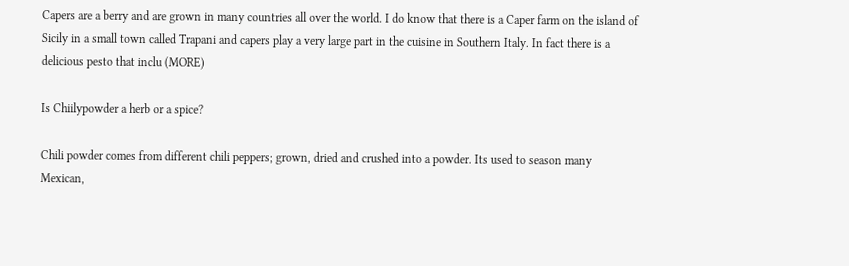Capers are a berry and are grown in many countries all over the world. I do know that there is a Caper farm on the island of Sicily in a small town called Trapani and capers play a very large part in the cuisine in Southern Italy. In fact there is a delicious pesto that inclu (MORE)

Is Chiilypowder a herb or a spice?

Chili powder comes from different chili peppers; grown, dried and crushed into a powder. Its used to season many Mexican,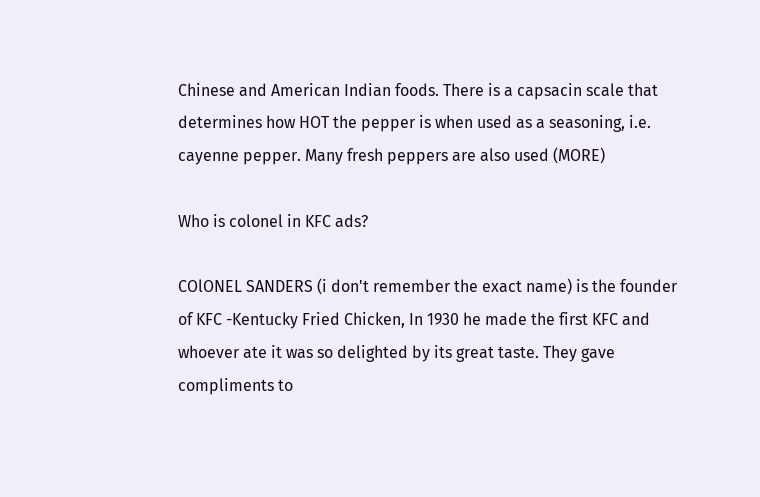Chinese and American Indian foods. There is a capsacin scale that determines how HOT the pepper is when used as a seasoning, i.e. cayenne pepper. Many fresh peppers are also used (MORE)

Who is colonel in KFC ads?

COlONEL SANDERS (i don't remember the exact name) is the founder of KFC -Kentucky Fried Chicken, In 1930 he made the first KFC and whoever ate it was so delighted by its great taste. They gave compliments to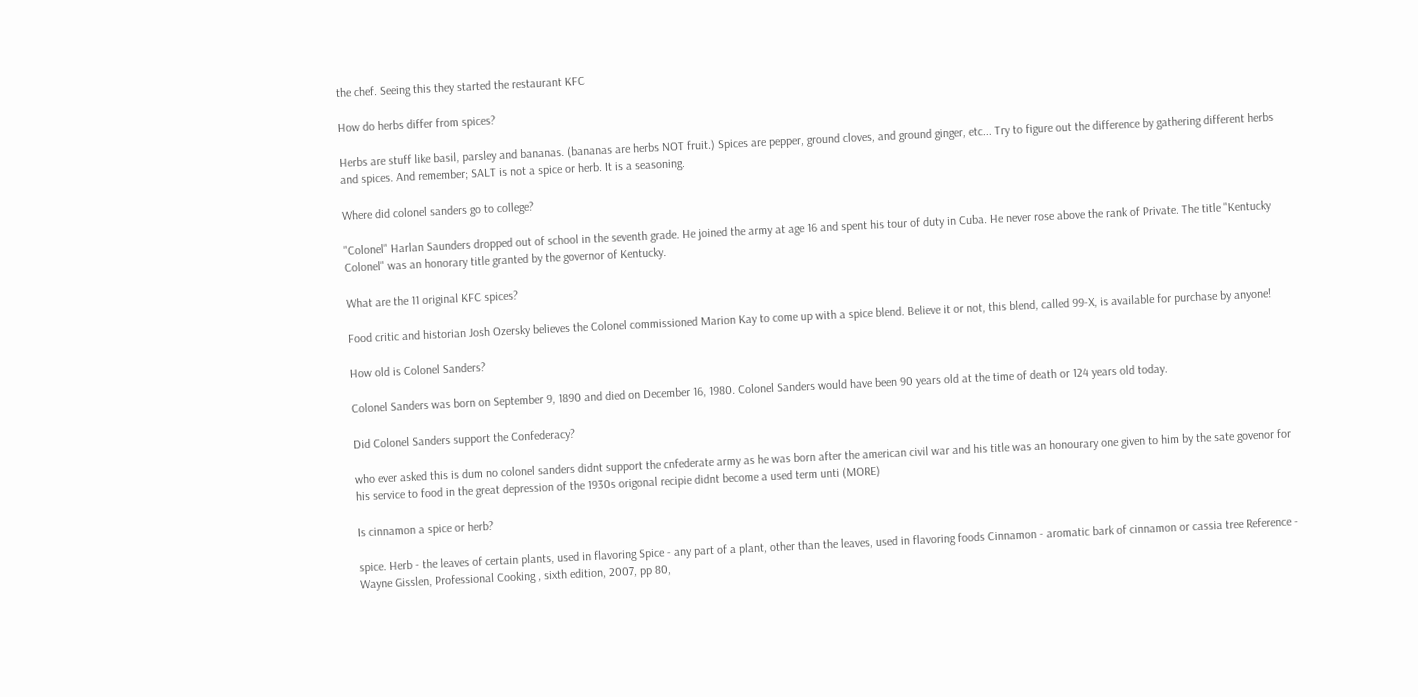the chef. Seeing this they started the restaurant KFC

How do herbs differ from spices?

Herbs are stuff like basil, parsley and bananas. (bananas are herbs NOT fruit.) Spices are pepper, ground cloves, and ground ginger, etc... Try to figure out the difference by gathering different herbs and spices. And remember; SALT is not a spice or herb. It is a seasoning.

Where did colonel sanders go to college?

"Colonel" Harlan Saunders dropped out of school in the seventh grade. He joined the army at age 16 and spent his tour of duty in Cuba. He never rose above the rank of Private. The title "Kentucky Colonel" was an honorary title granted by the governor of Kentucky.

What are the 11 original KFC spices?

Food critic and historian Josh Ozersky believes the Colonel commissioned Marion Kay to come up with a spice blend. Believe it or not, this blend, called 99-X, is available for purchase by anyone!

How old is Colonel Sanders?

Colonel Sanders was born on September 9, 1890 and died on December 16, 1980. Colonel Sanders would have been 90 years old at the time of death or 124 years old today.

Did Colonel Sanders support the Confederacy?

who ever asked this is dum no colonel sanders didnt support the cnfederate army as he was born after the american civil war and his title was an honourary one given to him by the sate govenor for his service to food in the great depression of the 1930s origonal recipie didnt become a used term unti (MORE)

Is cinnamon a spice or herb?

spice. Herb - the leaves of certain plants, used in flavoring Spice - any part of a plant, other than the leaves, used in flavoring foods Cinnamon - aromatic bark of cinnamon or cassia tree Reference - Wayne Gisslen, Professional Cooking , sixth edition, 2007, pp 80,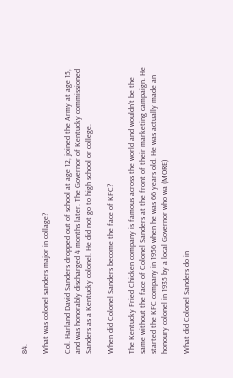84.

What was colonel sanders major in collage?

Col. Harland David Sanders dropped out of school at age 12, joined the Army at age 15, and was honorably discharged 4 months later. The Governor of Kentucky commissioned Sanders as a Kentucky colonel. He did not go to high school or college.

When did Colonel Sanders become the face of KFC?

The Kentucky Fried Chicken company is famous across the world and wouldn't be the same without the face of Colonel Sanders at the front of their marketing campaign. He started the KFC company in 1956 when he was 66 years old. He was actually made an honoury colonel in 1935 by a local Governor who wa (MORE)

What did Colonel Sanders do in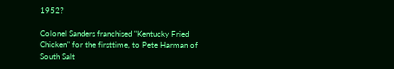1952?

Colonel Sanders franchised "Kentucky Fried Chicken" for the firsttime, to Pete Harman of South Salt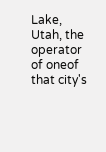Lake, Utah, the operator of oneof that city's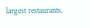largest restaurants.